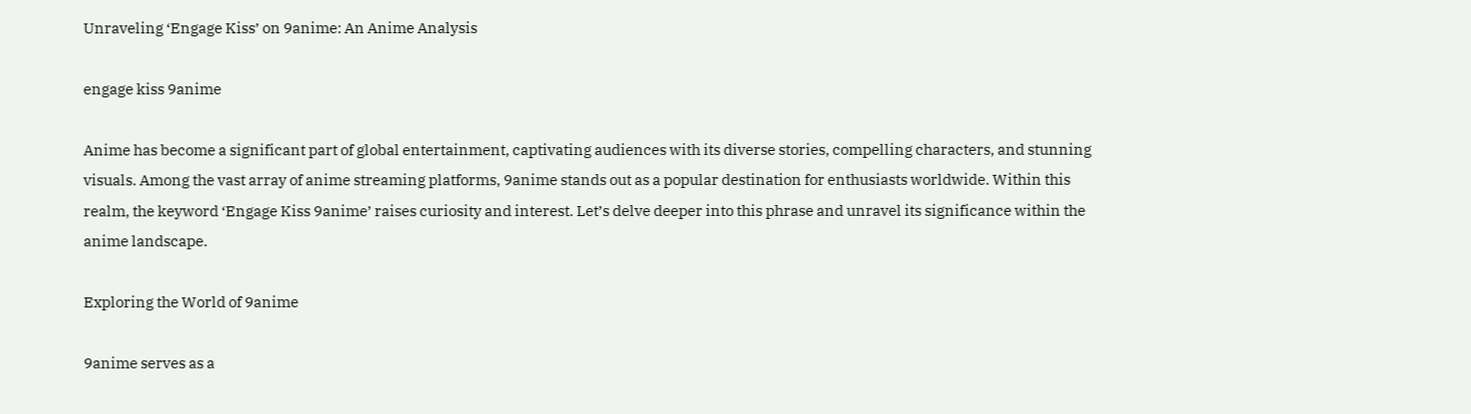Unraveling ‘Engage Kiss’ on 9anime: An Anime Analysis

engage kiss 9anime

Anime has become a significant part of global entertainment, captivating audiences with its diverse stories, compelling characters, and stunning visuals. Among the vast array of anime streaming platforms, 9anime stands out as a popular destination for enthusiasts worldwide. Within this realm, the keyword ‘Engage Kiss 9anime’ raises curiosity and interest. Let’s delve deeper into this phrase and unravel its significance within the anime landscape.

Exploring the World of 9anime

9anime serves as a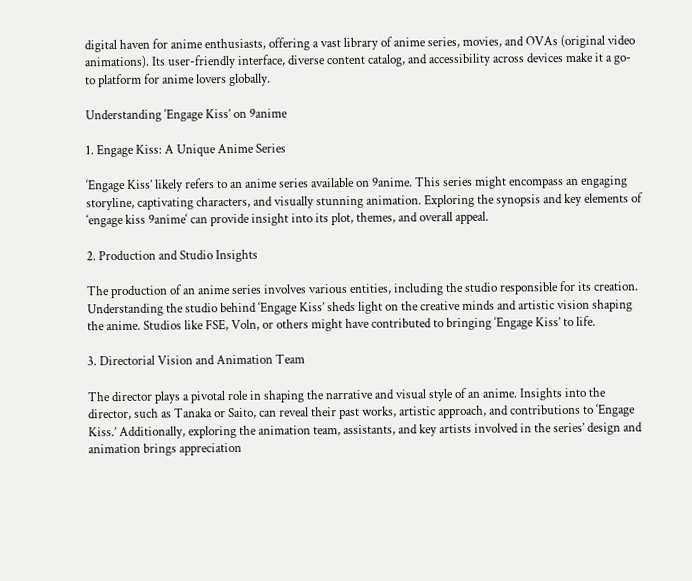digital haven for anime enthusiasts, offering a vast library of anime series, movies, and OVAs (original video animations). Its user-friendly interface, diverse content catalog, and accessibility across devices make it a go-to platform for anime lovers globally.

Understanding ‘Engage Kiss’ on 9anime

1. Engage Kiss: A Unique Anime Series

‘Engage Kiss’ likely refers to an anime series available on 9anime. This series might encompass an engaging storyline, captivating characters, and visually stunning animation. Exploring the synopsis and key elements of ‘engage kiss 9anime‘ can provide insight into its plot, themes, and overall appeal.

2. Production and Studio Insights

The production of an anime series involves various entities, including the studio responsible for its creation. Understanding the studio behind ‘Engage Kiss’ sheds light on the creative minds and artistic vision shaping the anime. Studios like FSE, Voln, or others might have contributed to bringing ‘Engage Kiss’ to life.

3. Directorial Vision and Animation Team

The director plays a pivotal role in shaping the narrative and visual style of an anime. Insights into the director, such as Tanaka or Saito, can reveal their past works, artistic approach, and contributions to ‘Engage Kiss.’ Additionally, exploring the animation team, assistants, and key artists involved in the series’ design and animation brings appreciation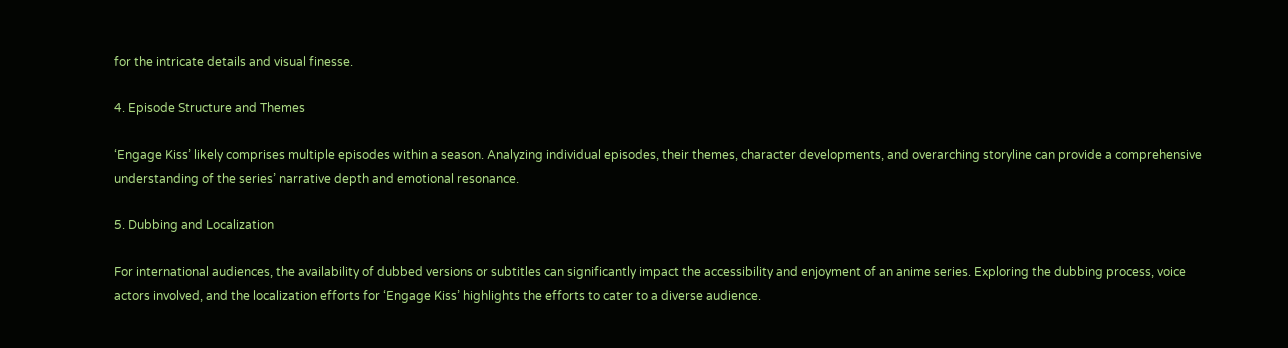for the intricate details and visual finesse.

4. Episode Structure and Themes

‘Engage Kiss’ likely comprises multiple episodes within a season. Analyzing individual episodes, their themes, character developments, and overarching storyline can provide a comprehensive understanding of the series’ narrative depth and emotional resonance.

5. Dubbing and Localization

For international audiences, the availability of dubbed versions or subtitles can significantly impact the accessibility and enjoyment of an anime series. Exploring the dubbing process, voice actors involved, and the localization efforts for ‘Engage Kiss’ highlights the efforts to cater to a diverse audience.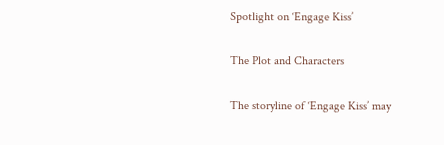Spotlight on ‘Engage Kiss’

The Plot and Characters

The storyline of ‘Engage Kiss’ may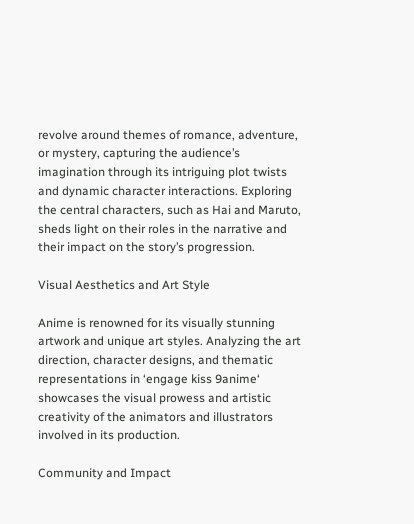revolve around themes of romance, adventure, or mystery, capturing the audience’s imagination through its intriguing plot twists and dynamic character interactions. Exploring the central characters, such as Hai and Maruto, sheds light on their roles in the narrative and their impact on the story’s progression.

Visual Aesthetics and Art Style

Anime is renowned for its visually stunning artwork and unique art styles. Analyzing the art direction, character designs, and thematic representations in ‘engage kiss 9anime‘ showcases the visual prowess and artistic creativity of the animators and illustrators involved in its production.

Community and Impact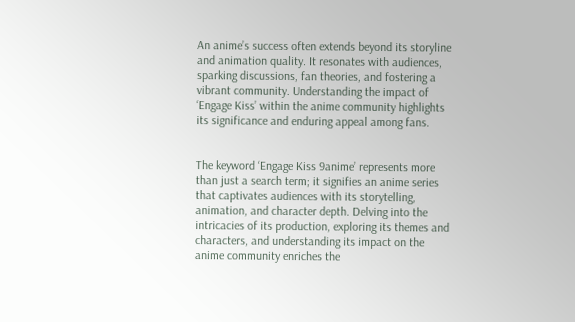An anime’s success often extends beyond its storyline and animation quality. It resonates with audiences, sparking discussions, fan theories, and fostering a vibrant community. Understanding the impact of ‘Engage Kiss’ within the anime community highlights its significance and enduring appeal among fans.


The keyword ‘Engage Kiss 9anime’ represents more than just a search term; it signifies an anime series that captivates audiences with its storytelling, animation, and character depth. Delving into the intricacies of its production, exploring its themes and characters, and understanding its impact on the anime community enriches the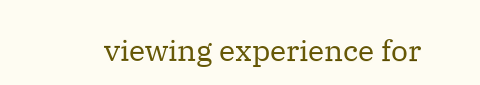viewing experience for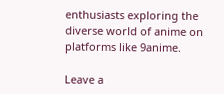enthusiasts exploring the diverse world of anime on platforms like 9anime.

Leave a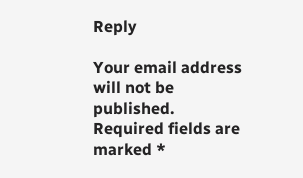Reply

Your email address will not be published. Required fields are marked *